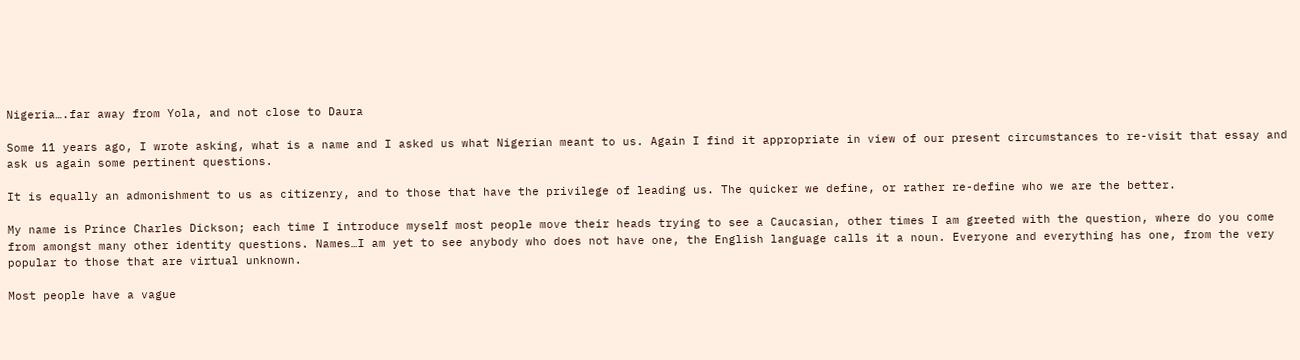Nigeria….far away from Yola, and not close to Daura

Some 11 years ago, I wrote asking, what is a name and I asked us what Nigerian meant to us. Again I find it appropriate in view of our present circumstances to re-visit that essay and ask us again some pertinent questions.

It is equally an admonishment to us as citizenry, and to those that have the privilege of leading us. The quicker we define, or rather re-define who we are the better.

My name is Prince Charles Dickson; each time I introduce myself most people move their heads trying to see a Caucasian, other times I am greeted with the question, where do you come from amongst many other identity questions. Names…I am yet to see anybody who does not have one, the English language calls it a noun. Everyone and everything has one, from the very popular to those that are virtual unknown.

Most people have a vague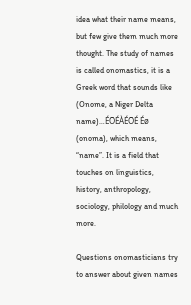idea what their name means, but few give them much more thought. The study of names is called onomastics, it is a Greek word that sounds like (Onome, a Niger Delta name)…ÉÕÉÀÉÕÉ Éø (onoma), which means, “name”. It is a field that touches on linguistics, history, anthropology, sociology, philology and much more.

Questions onomasticians try to answer about given names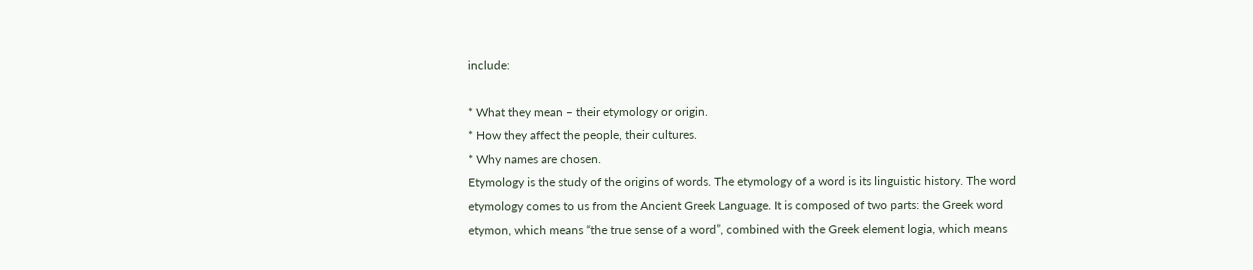include:

* What they mean – their etymology or origin.
* How they affect the people, their cultures.
* Why names are chosen.
Etymology is the study of the origins of words. The etymology of a word is its linguistic history. The word etymology comes to us from the Ancient Greek Language. It is composed of two parts: the Greek word etymon, which means “the true sense of a word”, combined with the Greek element logia, which means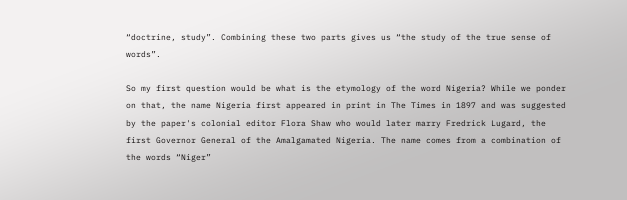“doctrine, study”. Combining these two parts gives us “the study of the true sense of words”.

So my first question would be what is the etymology of the word Nigeria? While we ponder on that, the name Nigeria first appeared in print in The Times in 1897 and was suggested by the paper's colonial editor Flora Shaw who would later marry Fredrick Lugard, the first Governor General of the Amalgamated Nigeria. The name comes from a combination of the words “Niger”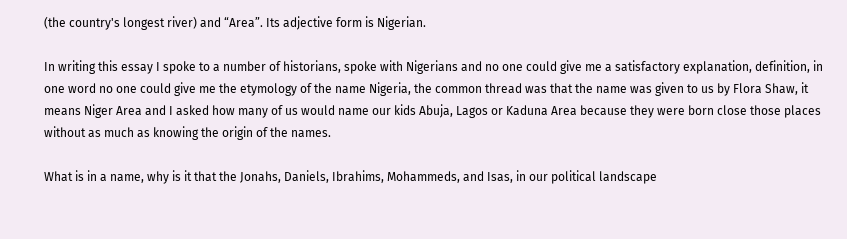(the country's longest river) and “Area”. Its adjective form is Nigerian.

In writing this essay I spoke to a number of historians, spoke with Nigerians and no one could give me a satisfactory explanation, definition, in one word no one could give me the etymology of the name Nigeria, the common thread was that the name was given to us by Flora Shaw, it means Niger Area and I asked how many of us would name our kids Abuja, Lagos or Kaduna Area because they were born close those places without as much as knowing the origin of the names.

What is in a name, why is it that the Jonahs, Daniels, Ibrahims, Mohammeds, and Isas, in our political landscape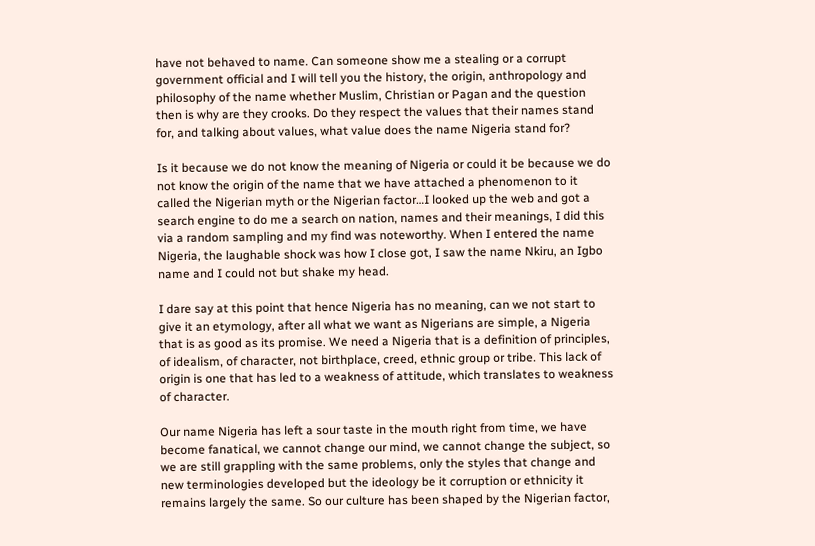have not behaved to name. Can someone show me a stealing or a corrupt government official and I will tell you the history, the origin, anthropology and philosophy of the name whether Muslim, Christian or Pagan and the question then is why are they crooks. Do they respect the values that their names stand for, and talking about values, what value does the name Nigeria stand for?

Is it because we do not know the meaning of Nigeria or could it be because we do not know the origin of the name that we have attached a phenomenon to it called the Nigerian myth or the Nigerian factor…I looked up the web and got a search engine to do me a search on nation, names and their meanings, I did this via a random sampling and my find was noteworthy. When I entered the name Nigeria, the laughable shock was how I close got, I saw the name Nkiru, an Igbo name and I could not but shake my head.

I dare say at this point that hence Nigeria has no meaning, can we not start to give it an etymology, after all what we want as Nigerians are simple, a Nigeria that is as good as its promise. We need a Nigeria that is a definition of principles, of idealism, of character, not birthplace, creed, ethnic group or tribe. This lack of origin is one that has led to a weakness of attitude, which translates to weakness of character.

Our name Nigeria has left a sour taste in the mouth right from time, we have become fanatical, we cannot change our mind, we cannot change the subject, so we are still grappling with the same problems, only the styles that change and new terminologies developed but the ideology be it corruption or ethnicity it remains largely the same. So our culture has been shaped by the Nigerian factor,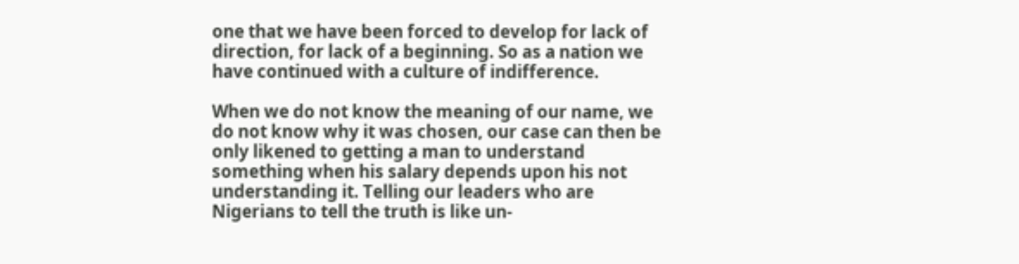one that we have been forced to develop for lack of direction, for lack of a beginning. So as a nation we have continued with a culture of indifference.

When we do not know the meaning of our name, we do not know why it was chosen, our case can then be only likened to getting a man to understand something when his salary depends upon his not understanding it. Telling our leaders who are Nigerians to tell the truth is like un-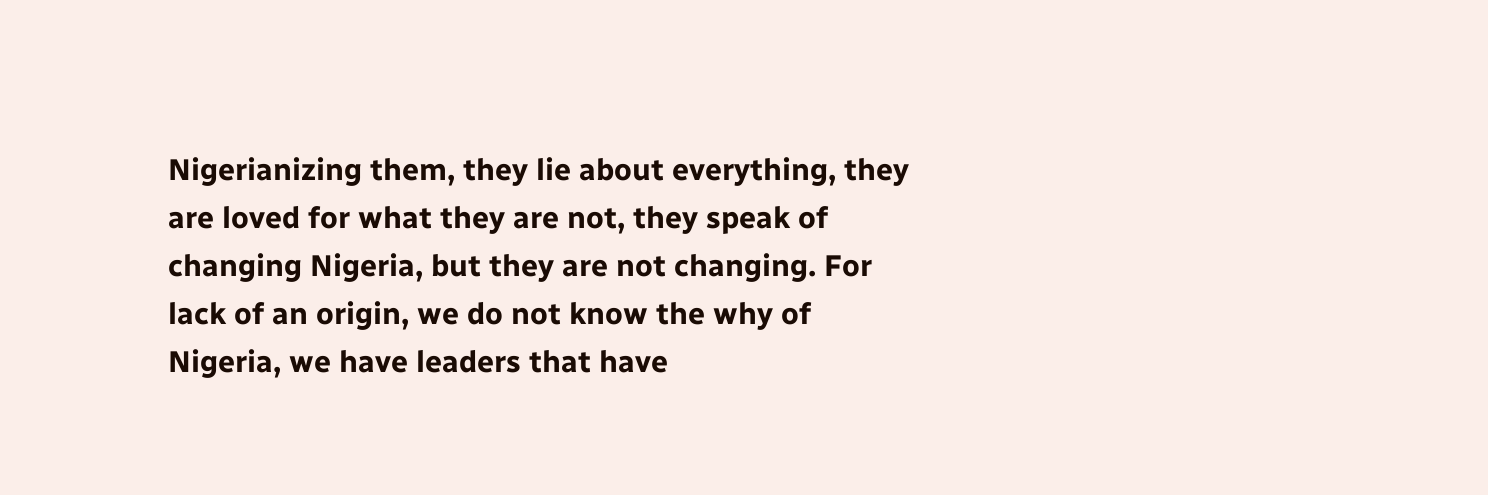Nigerianizing them, they lie about everything, they are loved for what they are not, they speak of changing Nigeria, but they are not changing. For lack of an origin, we do not know the why of Nigeria, we have leaders that have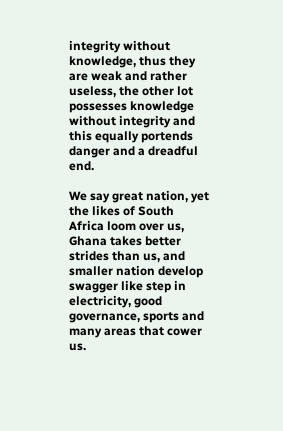integrity without knowledge, thus they are weak and rather useless, the other lot possesses knowledge without integrity and this equally portends danger and a dreadful end.

We say great nation, yet the likes of South Africa loom over us, Ghana takes better strides than us, and smaller nation develop swagger like step in electricity, good governance, sports and many areas that cower us.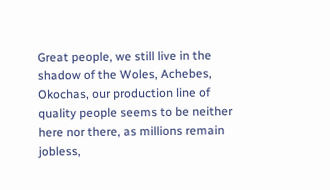Great people, we still live in the shadow of the Woles, Achebes, Okochas, our production line of quality people seems to be neither here nor there, as millions remain jobless,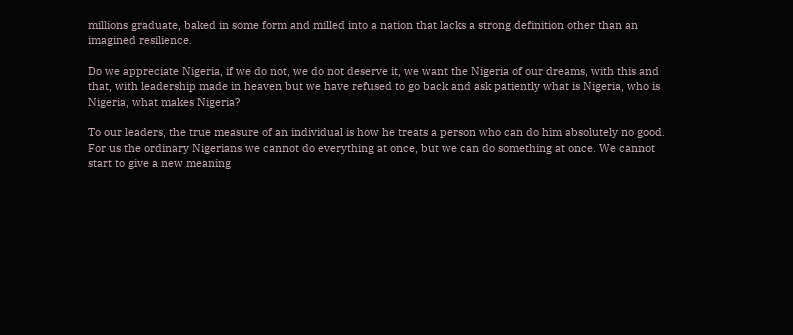millions graduate, baked in some form and milled into a nation that lacks a strong definition other than an imagined resilience.

Do we appreciate Nigeria, if we do not, we do not deserve it, we want the Nigeria of our dreams, with this and that, with leadership made in heaven but we have refused to go back and ask patiently what is Nigeria, who is Nigeria, what makes Nigeria?

To our leaders, the true measure of an individual is how he treats a person who can do him absolutely no good. For us the ordinary Nigerians we cannot do everything at once, but we can do something at once. We cannot start to give a new meaning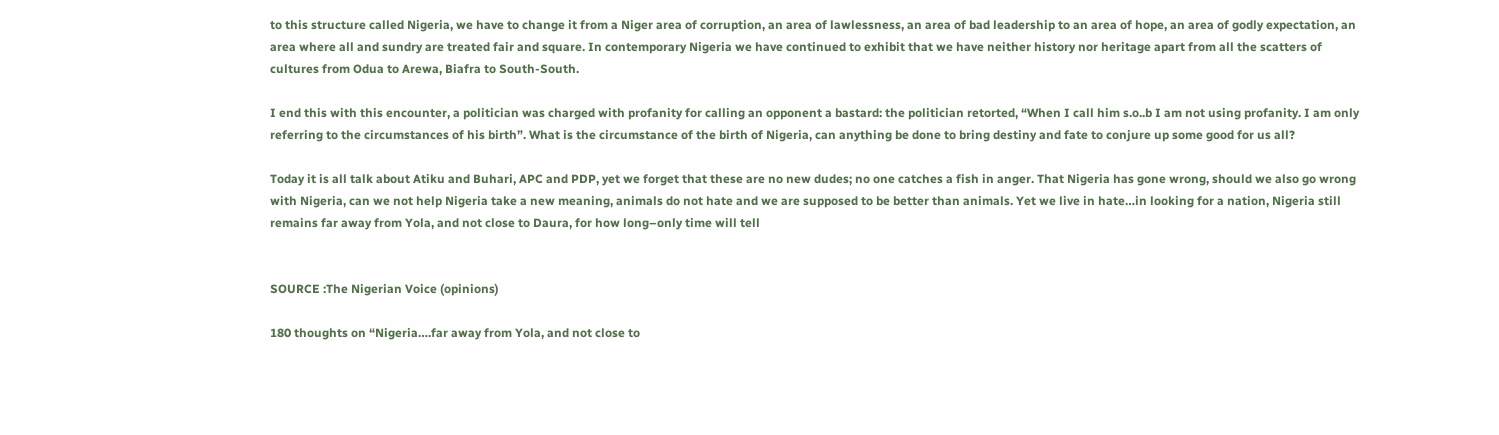to this structure called Nigeria, we have to change it from a Niger area of corruption, an area of lawlessness, an area of bad leadership to an area of hope, an area of godly expectation, an area where all and sundry are treated fair and square. In contemporary Nigeria we have continued to exhibit that we have neither history nor heritage apart from all the scatters of cultures from Odua to Arewa, Biafra to South-South.

I end this with this encounter, a politician was charged with profanity for calling an opponent a bastard: the politician retorted, “When I call him s.o..b I am not using profanity. I am only referring to the circumstances of his birth”. What is the circumstance of the birth of Nigeria, can anything be done to bring destiny and fate to conjure up some good for us all?

Today it is all talk about Atiku and Buhari, APC and PDP, yet we forget that these are no new dudes; no one catches a fish in anger. That Nigeria has gone wrong, should we also go wrong with Nigeria, can we not help Nigeria take a new meaning, animals do not hate and we are supposed to be better than animals. Yet we live in hate…in looking for a nation, Nigeria still remains far away from Yola, and not close to Daura, for how long–only time will tell


SOURCE :The Nigerian Voice (opinions)

180 thoughts on “Nigeria….far away from Yola, and not close to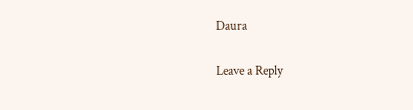Daura

Leave a Reply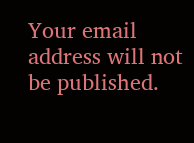Your email address will not be published.